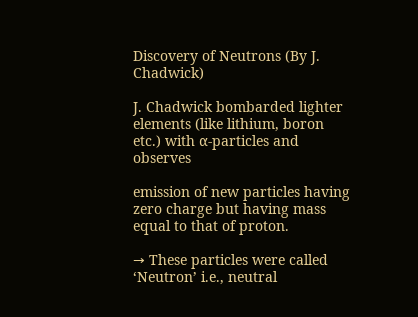Discovery of Neutrons (By J. Chadwick)

J. Chadwick bombarded lighter elements (like lithium, boron etc.) with α-particles and observes

emission of new particles having zero charge but having mass equal to that of proton.

→ These particles were called ‘Neutron’ i.e., neutral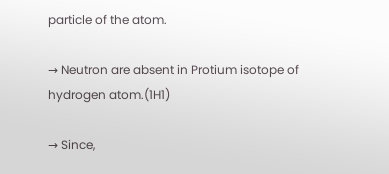particle of the atom.

→ Neutron are absent in Protium isotope of hydrogen atom.(1H1)

→ Since,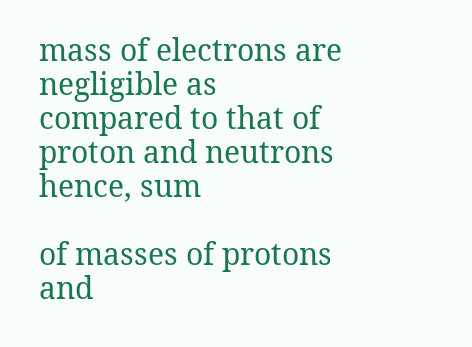mass of electrons are negligible as compared to that of proton and neutrons hence, sum

of masses of protons and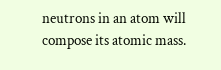neutrons in an atom will compose its atomic mass.